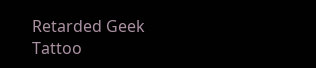Retarded Geek Tattoo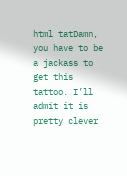html tatDamn, you have to be a jackass to get this tattoo. I’ll admit it is pretty clever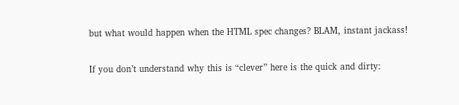but what would happen when the HTML spec changes? BLAM, instant jackass!

If you don’t understand why this is “clever” here is the quick and dirty: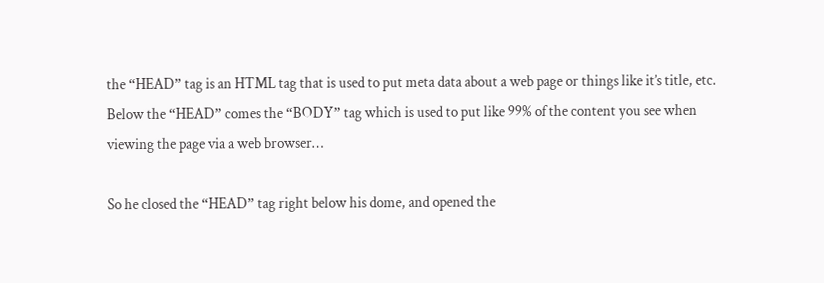the “HEAD” tag is an HTML tag that is used to put meta data about a web page or things like it’s title, etc. Below the “HEAD” comes the “BODY” tag which is used to put like 99% of the content you see when viewing the page via a web browser…

So he closed the “HEAD” tag right below his dome, and opened the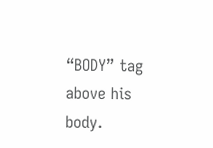“BODY” tag above his body.